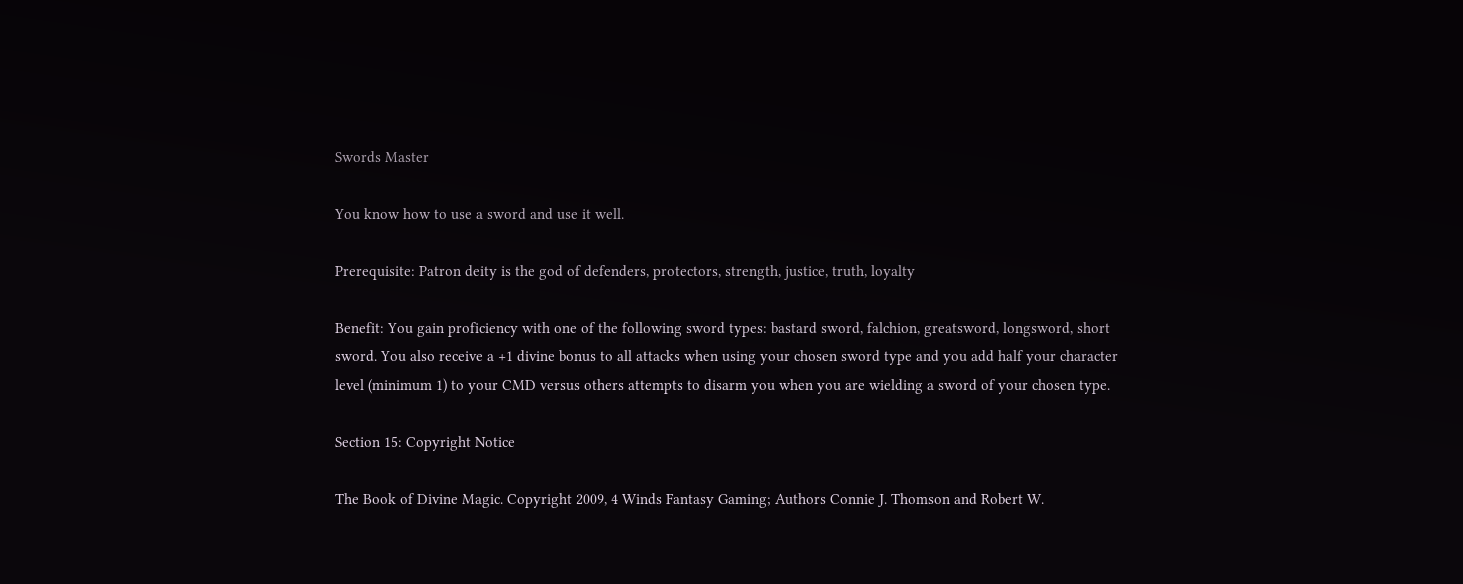Swords Master

You know how to use a sword and use it well.

Prerequisite: Patron deity is the god of defenders, protectors, strength, justice, truth, loyalty

Benefit: You gain proficiency with one of the following sword types: bastard sword, falchion, greatsword, longsword, short sword. You also receive a +1 divine bonus to all attacks when using your chosen sword type and you add half your character level (minimum 1) to your CMD versus others attempts to disarm you when you are wielding a sword of your chosen type.

Section 15: Copyright Notice

The Book of Divine Magic. Copyright 2009, 4 Winds Fantasy Gaming; Authors Connie J. Thomson and Robert W.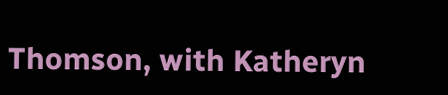Thomson, with Katheryn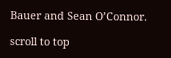Bauer and Sean O’Connor.

scroll to top